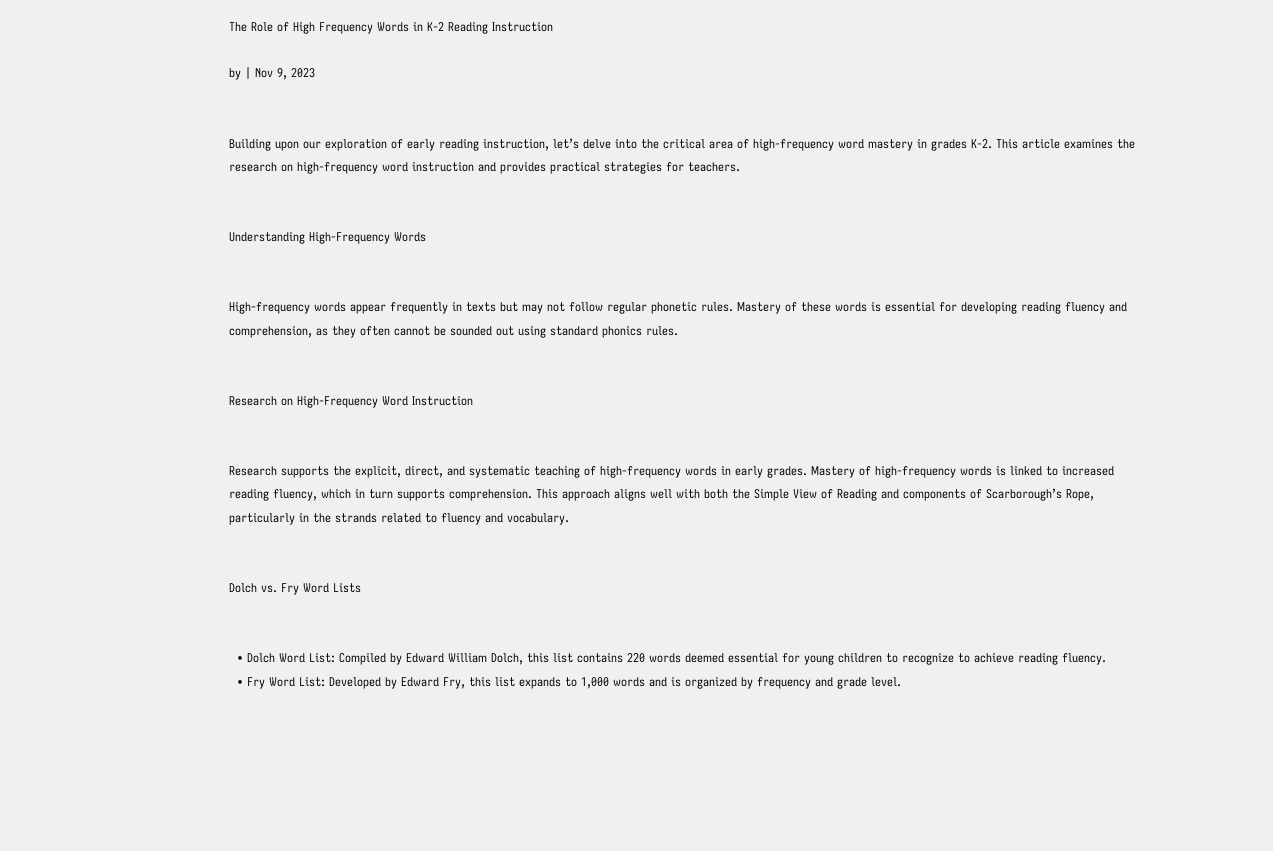The Role of High Frequency Words in K-2 Reading Instruction

by | Nov 9, 2023


Building upon our exploration of early reading instruction, let’s delve into the critical area of high-frequency word mastery in grades K-2. This article examines the research on high-frequency word instruction and provides practical strategies for teachers.


Understanding High-Frequency Words


High-frequency words appear frequently in texts but may not follow regular phonetic rules. Mastery of these words is essential for developing reading fluency and comprehension, as they often cannot be sounded out using standard phonics rules.


Research on High-Frequency Word Instruction


Research supports the explicit, direct, and systematic teaching of high-frequency words in early grades. Mastery of high-frequency words is linked to increased reading fluency, which in turn supports comprehension. This approach aligns well with both the Simple View of Reading and components of Scarborough’s Rope, particularly in the strands related to fluency and vocabulary.


Dolch vs. Fry Word Lists


  • Dolch Word List: Compiled by Edward William Dolch, this list contains 220 words deemed essential for young children to recognize to achieve reading fluency.
  • Fry Word List: Developed by Edward Fry, this list expands to 1,000 words and is organized by frequency and grade level.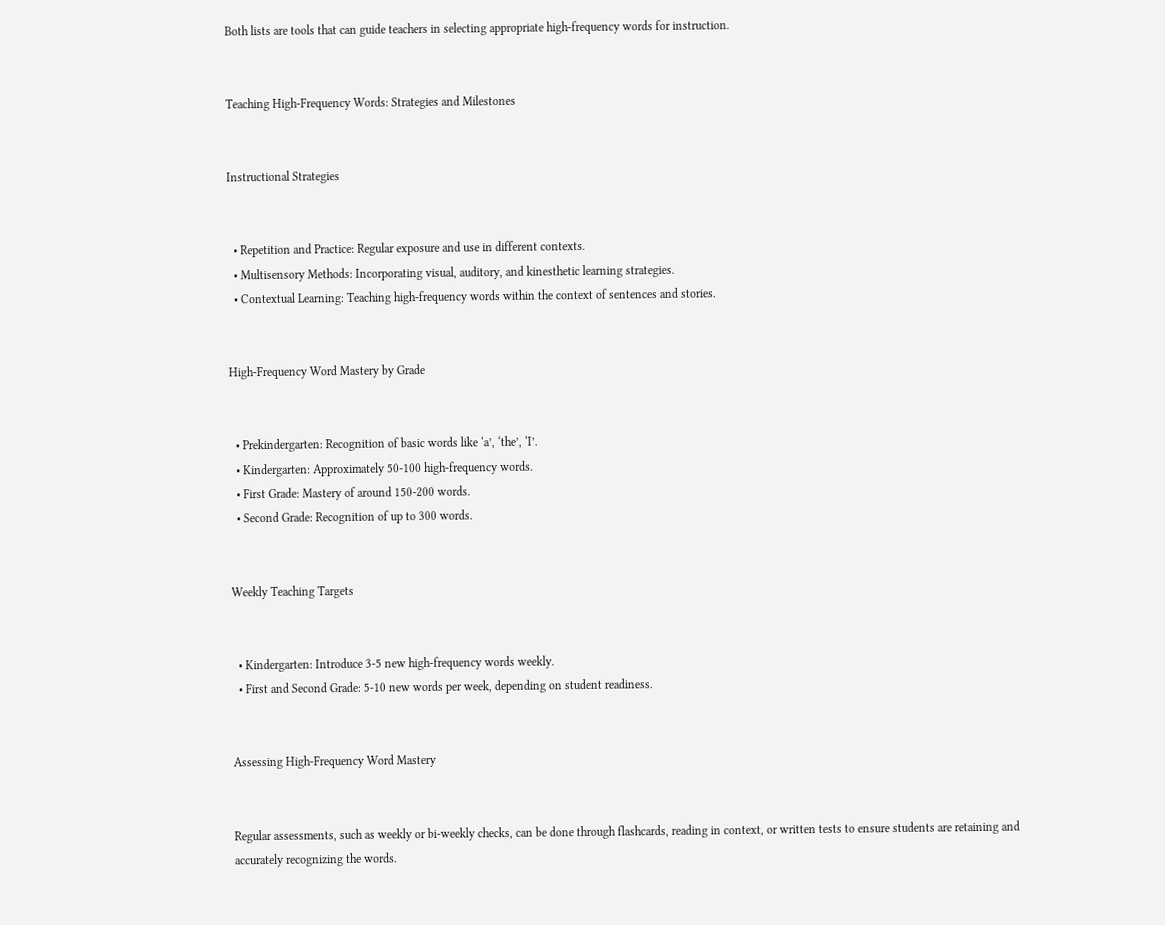Both lists are tools that can guide teachers in selecting appropriate high-frequency words for instruction.


Teaching High-Frequency Words: Strategies and Milestones


Instructional Strategies


  • Repetition and Practice: Regular exposure and use in different contexts.
  • Multisensory Methods: Incorporating visual, auditory, and kinesthetic learning strategies.
  • Contextual Learning: Teaching high-frequency words within the context of sentences and stories.


High-Frequency Word Mastery by Grade


  • Prekindergarten: Recognition of basic words like ‘a’, ‘the’, ‘I’.
  • Kindergarten: Approximately 50-100 high-frequency words.
  • First Grade: Mastery of around 150-200 words.
  • Second Grade: Recognition of up to 300 words.


Weekly Teaching Targets


  • Kindergarten: Introduce 3-5 new high-frequency words weekly.
  • First and Second Grade: 5-10 new words per week, depending on student readiness.


Assessing High-Frequency Word Mastery


Regular assessments, such as weekly or bi-weekly checks, can be done through flashcards, reading in context, or written tests to ensure students are retaining and accurately recognizing the words.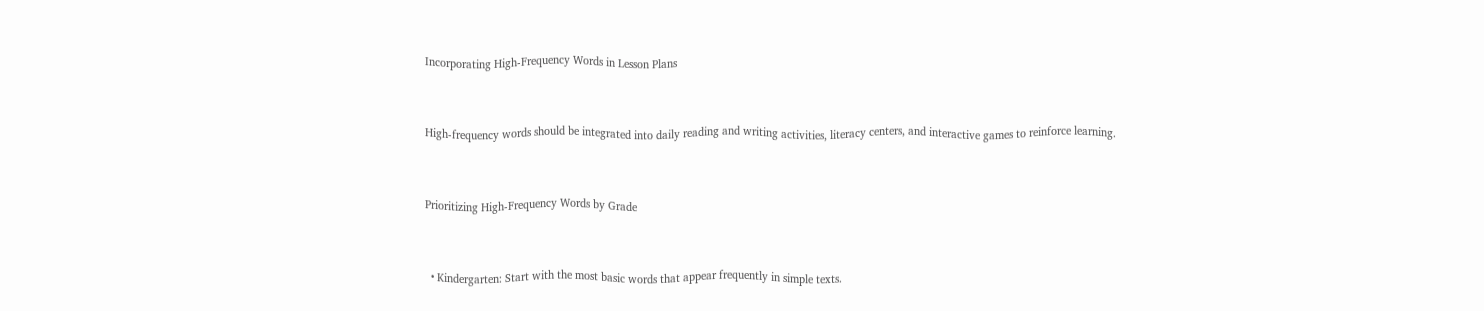Incorporating High-Frequency Words in Lesson Plans


High-frequency words should be integrated into daily reading and writing activities, literacy centers, and interactive games to reinforce learning.


Prioritizing High-Frequency Words by Grade


  • Kindergarten: Start with the most basic words that appear frequently in simple texts.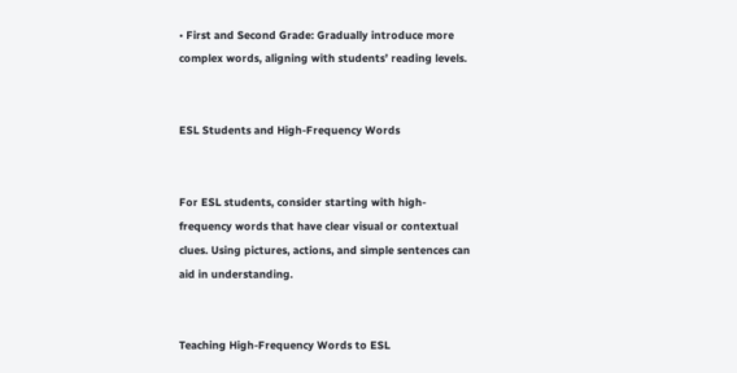• First and Second Grade: Gradually introduce more complex words, aligning with students’ reading levels.


ESL Students and High-Frequency Words


For ESL students, consider starting with high-frequency words that have clear visual or contextual clues. Using pictures, actions, and simple sentences can aid in understanding.


Teaching High-Frequency Words to ESL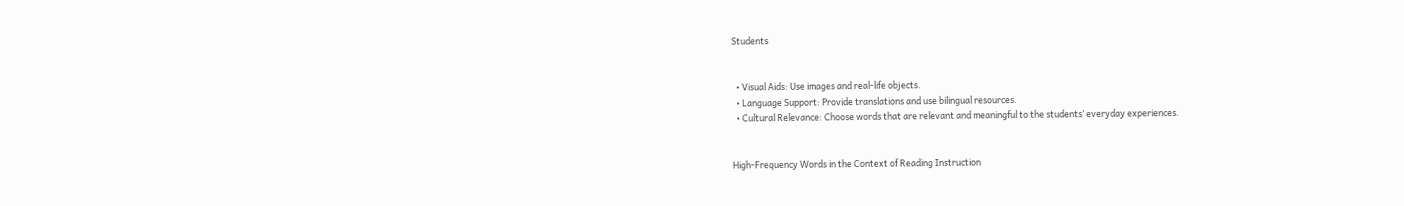Students


  • Visual Aids: Use images and real-life objects.
  • Language Support: Provide translations and use bilingual resources.
  • Cultural Relevance: Choose words that are relevant and meaningful to the students’ everyday experiences.


High-Frequency Words in the Context of Reading Instruction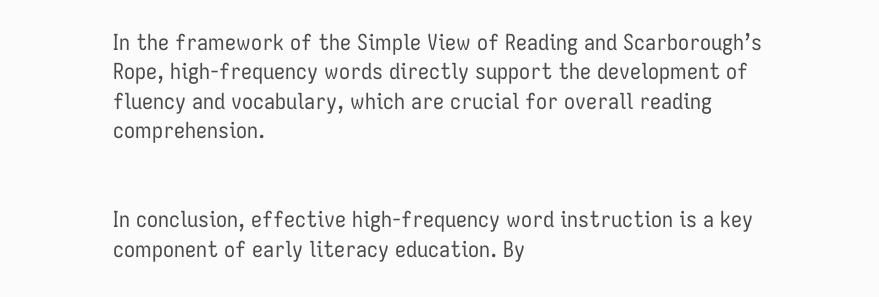In the framework of the Simple View of Reading and Scarborough’s Rope, high-frequency words directly support the development of fluency and vocabulary, which are crucial for overall reading comprehension.


In conclusion, effective high-frequency word instruction is a key component of early literacy education. By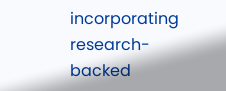incorporating research-backed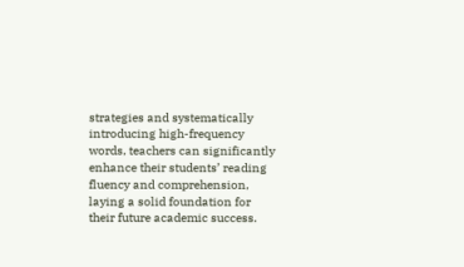strategies and systematically introducing high-frequency words, teachers can significantly enhance their students’ reading fluency and comprehension, laying a solid foundation for their future academic success.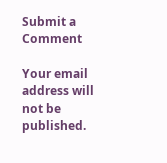Submit a Comment

Your email address will not be published.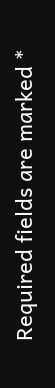Required fields are marked *